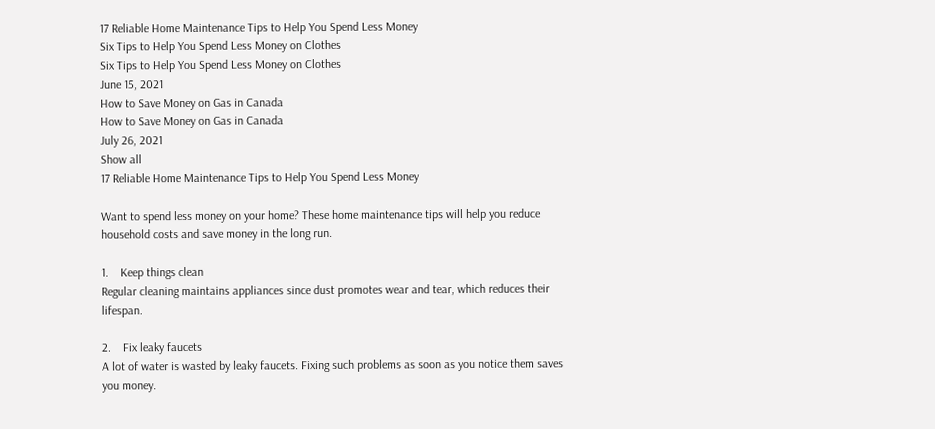17 Reliable Home Maintenance Tips to Help You Spend Less Money
Six Tips to Help You Spend Less Money on Clothes
Six Tips to Help You Spend Less Money on Clothes
June 15, 2021
How to Save Money on Gas in Canada
How to Save Money on Gas in Canada
July 26, 2021
Show all
17 Reliable Home Maintenance Tips to Help You Spend Less Money

Want to spend less money on your home? These home maintenance tips will help you reduce household costs and save money in the long run.

1.    Keep things clean
Regular cleaning maintains appliances since dust promotes wear and tear, which reduces their lifespan.

2.    Fix leaky faucets
A lot of water is wasted by leaky faucets. Fixing such problems as soon as you notice them saves you money.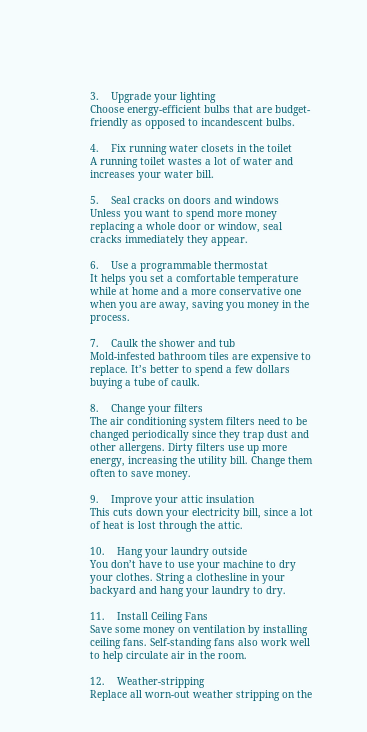3.    Upgrade your lighting
Choose energy-efficient bulbs that are budget-friendly as opposed to incandescent bulbs.

4.    Fix running water closets in the toilet
A running toilet wastes a lot of water and increases your water bill.

5.    Seal cracks on doors and windows
Unless you want to spend more money replacing a whole door or window, seal cracks immediately they appear.

6.    Use a programmable thermostat
It helps you set a comfortable temperature while at home and a more conservative one when you are away, saving you money in the process.

7.    Caulk the shower and tub
Mold-infested bathroom tiles are expensive to replace. It’s better to spend a few dollars buying a tube of caulk.

8.    Change your filters
The air conditioning system filters need to be changed periodically since they trap dust and other allergens. Dirty filters use up more energy, increasing the utility bill. Change them often to save money.

9.    Improve your attic insulation
This cuts down your electricity bill, since a lot of heat is lost through the attic.

10.    Hang your laundry outside
You don’t have to use your machine to dry your clothes. String a clothesline in your backyard and hang your laundry to dry.

11.    Install Ceiling Fans
Save some money on ventilation by installing ceiling fans. Self-standing fans also work well to help circulate air in the room.

12.    Weather-stripping
Replace all worn-out weather stripping on the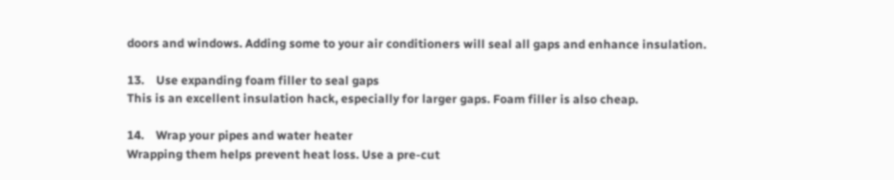doors and windows. Adding some to your air conditioners will seal all gaps and enhance insulation.

13.    Use expanding foam filler to seal gaps
This is an excellent insulation hack, especially for larger gaps. Foam filler is also cheap.

14.    Wrap your pipes and water heater
Wrapping them helps prevent heat loss. Use a pre-cut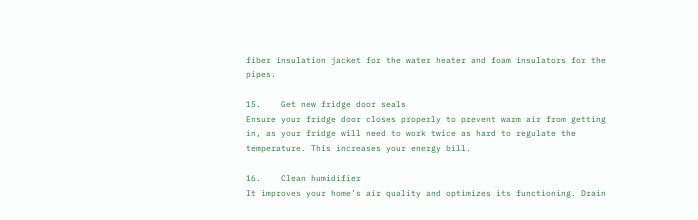fiber insulation jacket for the water heater and foam insulators for the pipes.

15.    Get new fridge door seals
Ensure your fridge door closes properly to prevent warm air from getting in, as your fridge will need to work twice as hard to regulate the temperature. This increases your energy bill.

16.    Clean humidifier
It improves your home’s air quality and optimizes its functioning. Drain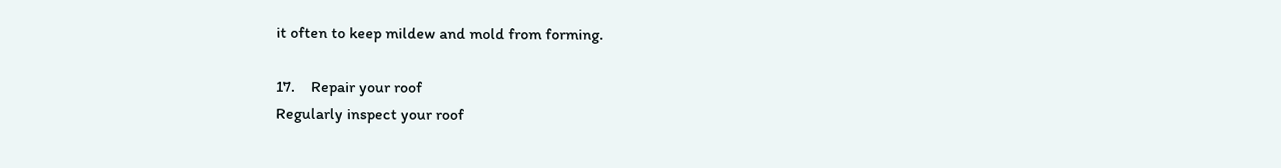it often to keep mildew and mold from forming.

17.    Repair your roof
Regularly inspect your roof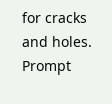for cracks and holes. Prompt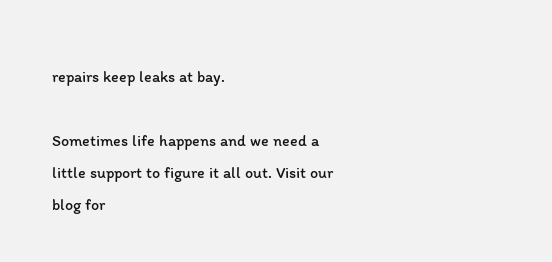repairs keep leaks at bay.

Sometimes life happens and we need a little support to figure it all out. Visit our blog for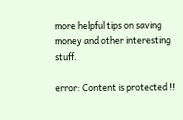more helpful tips on saving money and other interesting stuff.

error: Content is protected !!